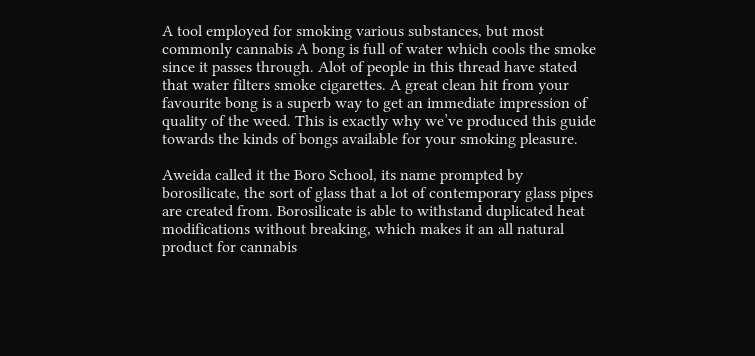A tool employed for smoking various substances, but most commonly cannabis A bong is full of water which cools the smoke since it passes through. Alot of people in this thread have stated that water filters smoke cigarettes. A great clean hit from your favourite bong is a superb way to get an immediate impression of quality of the weed. This is exactly why we’ve produced this guide towards the kinds of bongs available for your smoking pleasure.

Aweida called it the Boro School, its name prompted by borosilicate, the sort of glass that a lot of contemporary glass pipes are created from. Borosilicate is able to withstand duplicated heat modifications without breaking, which makes it an all natural product for cannabis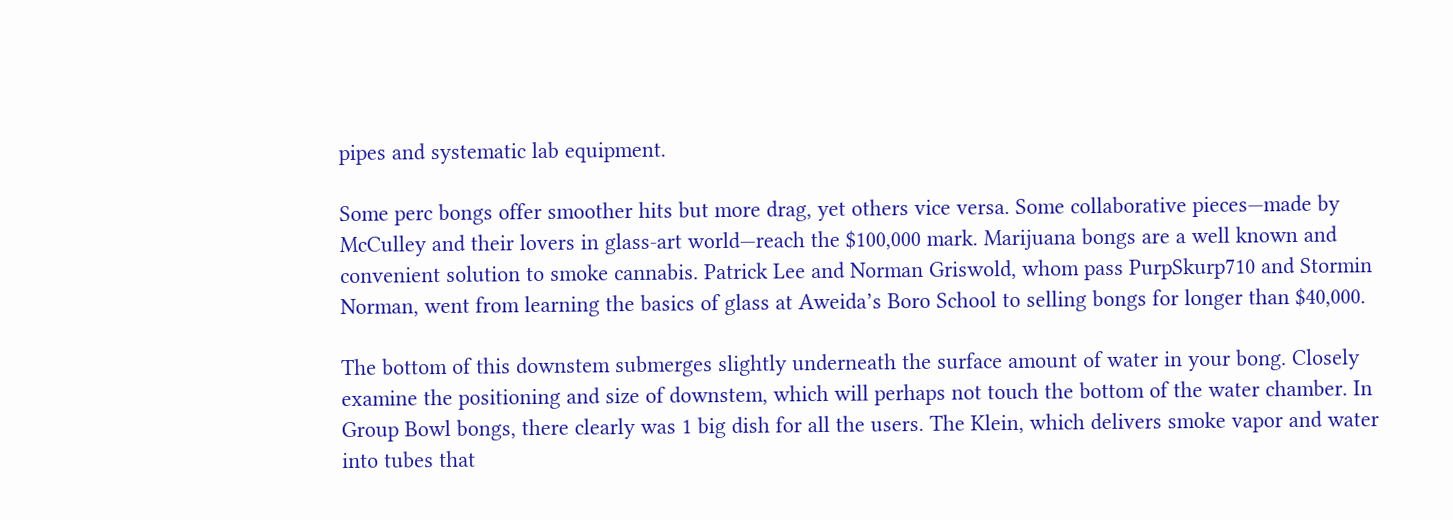pipes and systematic lab equipment.

Some perc bongs offer smoother hits but more drag, yet others vice versa. Some collaborative pieces—made by McCulley and their lovers in glass-art world—reach the $100,000 mark. Marijuana bongs are a well known and convenient solution to smoke cannabis. Patrick Lee and Norman Griswold, whom pass PurpSkurp710 and Stormin Norman, went from learning the basics of glass at Aweida’s Boro School to selling bongs for longer than $40,000.

The bottom of this downstem submerges slightly underneath the surface amount of water in your bong. Closely examine the positioning and size of downstem, which will perhaps not touch the bottom of the water chamber. In Group Bowl bongs, there clearly was 1 big dish for all the users. The Klein, which delivers smoke vapor and water into tubes that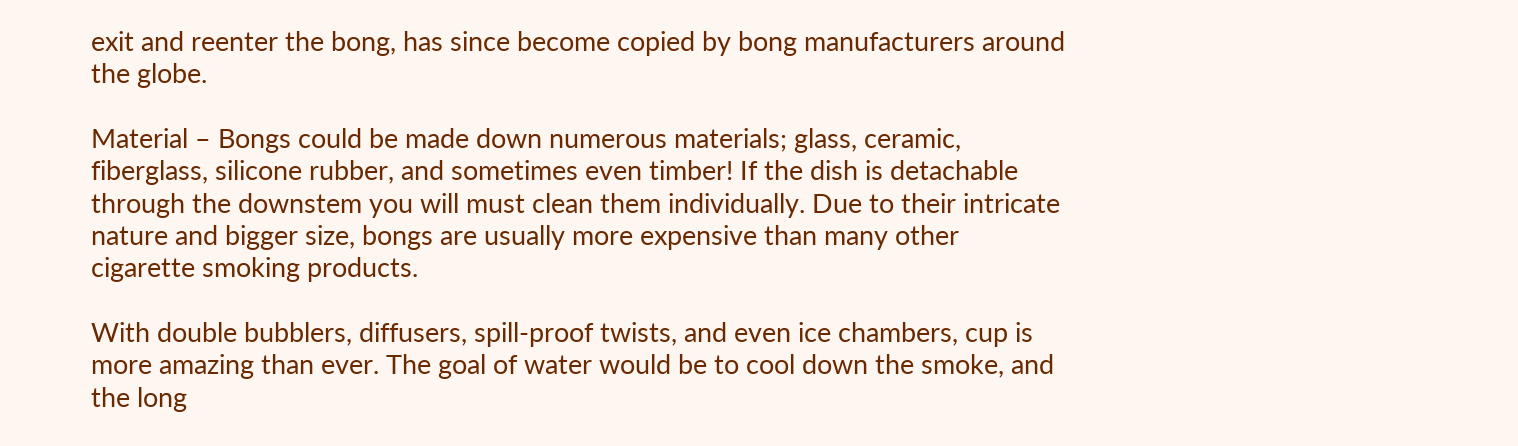exit and reenter the bong, has since become copied by bong manufacturers around the globe.

Material – Bongs could be made down numerous materials; glass, ceramic, fiberglass, silicone rubber, and sometimes even timber! If the dish is detachable through the downstem you will must clean them individually. Due to their intricate nature and bigger size, bongs are usually more expensive than many other cigarette smoking products.

With double bubblers, diffusers, spill-proof twists, and even ice chambers, cup is more amazing than ever. The goal of water would be to cool down the smoke, and the long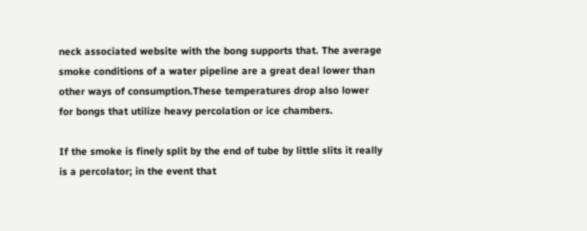neck associated website with the bong supports that. The average smoke conditions of a water pipeline are a great deal lower than other ways of consumption.These temperatures drop also lower for bongs that utilize heavy percolation or ice chambers.

If the smoke is finely split by the end of tube by little slits it really is a percolator; in the event that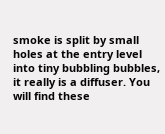smoke is split by small holes at the entry level into tiny bubbling bubbles, it really is a diffuser. You will find these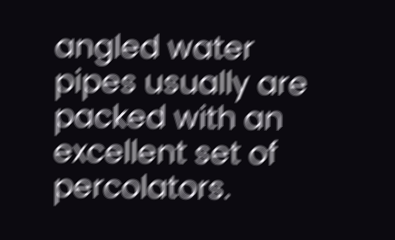angled water pipes usually are packed with an excellent set of percolators.